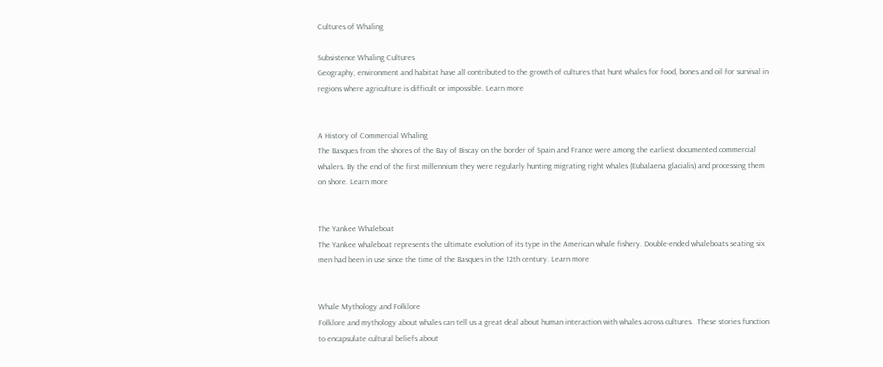Cultures of Whaling

Subsistence Whaling Cultures
Geography, environment and habitat have all contributed to the growth of cultures that hunt whales for food, bones and oil for survival in regions where agriculture is difficult or impossible. Learn more


A History of Commercial Whaling
The Basques from the shores of the Bay of Biscay on the border of Spain and France were among the earliest documented commercial whalers. By the end of the first millennium they were regularly hunting migrating right whales (Eubalaena glacialis) and processing them on shore. Learn more


The Yankee Whaleboat
The Yankee whaleboat represents the ultimate evolution of its type in the American whale fishery. Double-ended whaleboats seating six men had been in use since the time of the Basques in the 12th century. Learn more


Whale Mythology and Folklore
Folklore and mythology about whales can tell us a great deal about human interaction with whales across cultures.  These stories function to encapsulate cultural beliefs about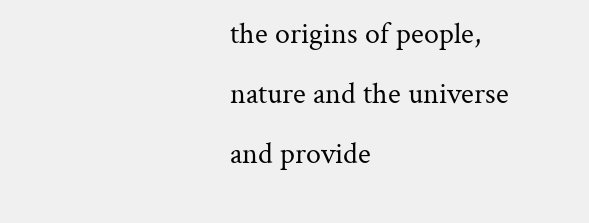the origins of people, nature and the universe and provide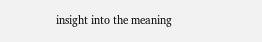insight into the meaning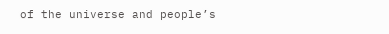of the universe and people’s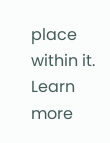place within it. Learn more